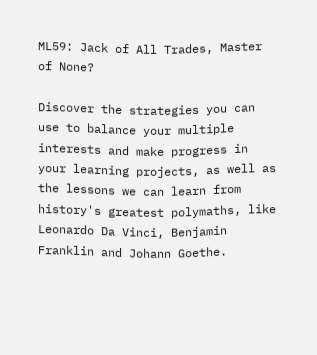ML59: Jack of All Trades, Master of None?

Discover the strategies you can use to balance your multiple interests and make progress in your learning projects, as well as the lessons we can learn from history's greatest polymaths, like Leonardo Da Vinci, Benjamin Franklin and Johann Goethe.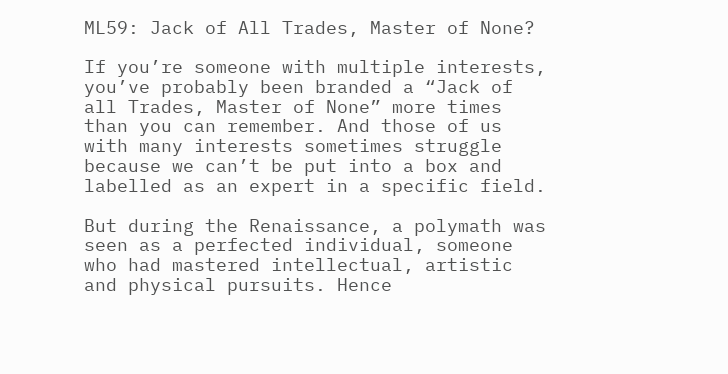ML59: Jack of All Trades, Master of None?

If you’re someone with multiple interests, you’ve probably been branded a “Jack of all Trades, Master of None” more times than you can remember. And those of us with many interests sometimes struggle because we can’t be put into a box and labelled as an expert in a specific field.

But during the Renaissance, a polymath was seen as a perfected individual, someone who had mastered intellectual, artistic and physical pursuits. Hence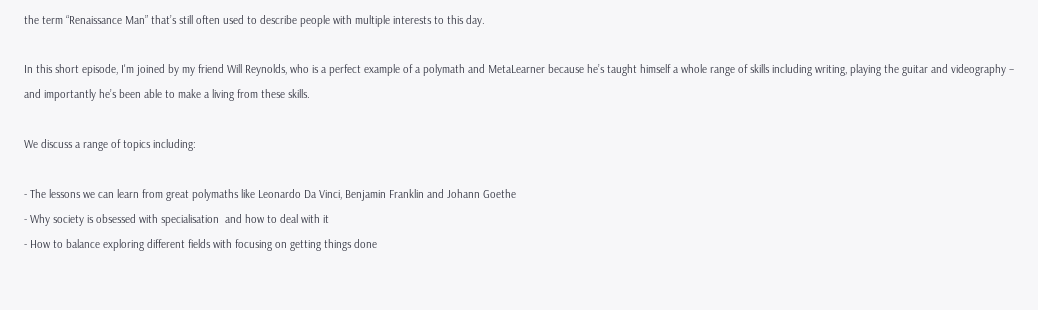the term “Renaissance Man” that’s still often used to describe people with multiple interests to this day.

In this short episode, I'm joined by my friend Will Reynolds, who is a perfect example of a polymath and MetaLearner because he’s taught himself a whole range of skills including writing, playing the guitar and videography – and importantly he’s been able to make a living from these skills.

We discuss a range of topics including:

- The lessons we can learn from great polymaths like Leonardo Da Vinci, Benjamin Franklin and Johann Goethe
- Why society is obsessed with specialisation  and how to deal with it
- How to balance exploring different fields with focusing on getting things done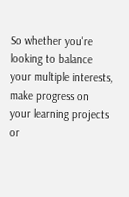So whether you're looking to balance your multiple interests, make progress on your learning projects or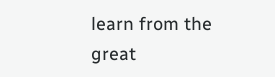learn from the great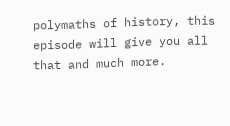polymaths of history, this episode will give you all that and much more.